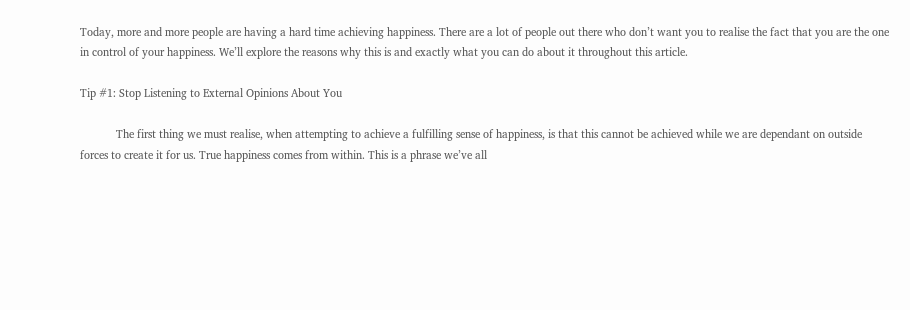Today, more and more people are having a hard time achieving happiness. There are a lot of people out there who don’t want you to realise the fact that you are the one in control of your happiness. We’ll explore the reasons why this is and exactly what you can do about it throughout this article.

Tip #1: Stop Listening to External Opinions About You

            The first thing we must realise, when attempting to achieve a fulfilling sense of happiness, is that this cannot be achieved while we are dependant on outside forces to create it for us. True happiness comes from within. This is a phrase we’ve all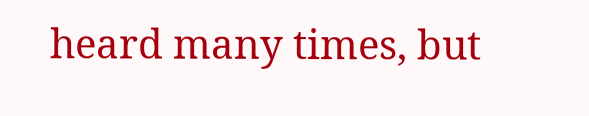heard many times, but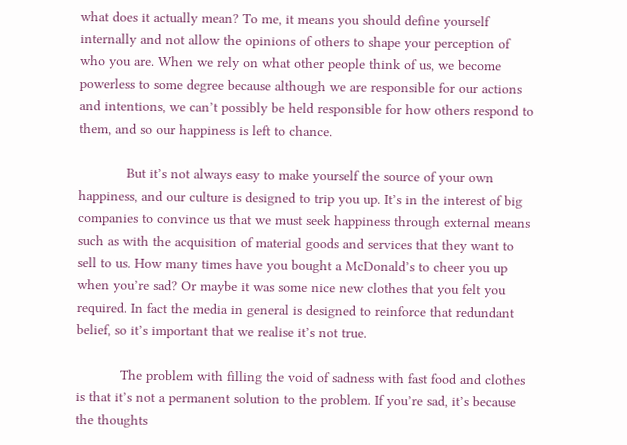what does it actually mean? To me, it means you should define yourself internally and not allow the opinions of others to shape your perception of who you are. When we rely on what other people think of us, we become powerless to some degree because although we are responsible for our actions and intentions, we can’t possibly be held responsible for how others respond to them, and so our happiness is left to chance.

            But it’s not always easy to make yourself the source of your own happiness, and our culture is designed to trip you up. It’s in the interest of big companies to convince us that we must seek happiness through external means such as with the acquisition of material goods and services that they want to sell to us. How many times have you bought a McDonald’s to cheer you up when you’re sad? Or maybe it was some nice new clothes that you felt you required. In fact the media in general is designed to reinforce that redundant belief, so it’s important that we realise it’s not true.

           The problem with filling the void of sadness with fast food and clothes is that it’s not a permanent solution to the problem. If you’re sad, it’s because the thoughts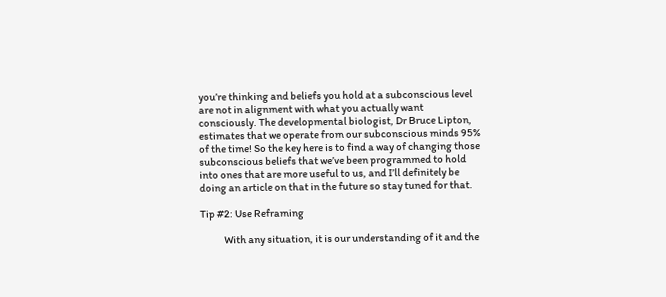you’re thinking and beliefs you hold at a subconscious level are not in alignment with what you actually want consciously. The developmental biologist, Dr Bruce Lipton, estimates that we operate from our subconscious minds 95% of the time! So the key here is to find a way of changing those subconscious beliefs that we’ve been programmed to hold into ones that are more useful to us, and I’ll definitely be doing an article on that in the future so stay tuned for that.

Tip #2: Use Reframing

            With any situation, it is our understanding of it and the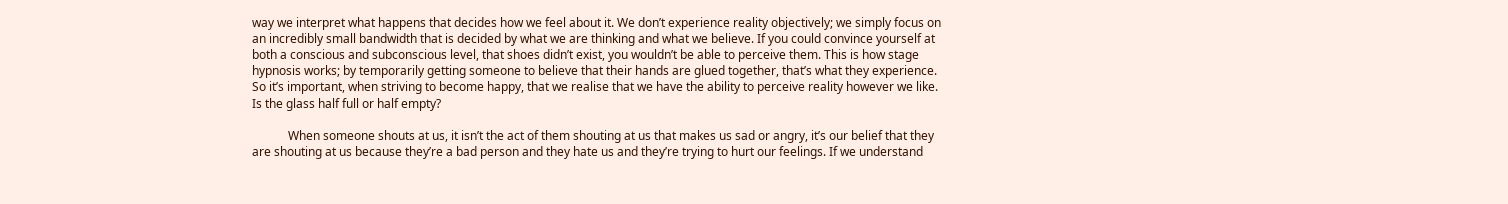way we interpret what happens that decides how we feel about it. We don’t experience reality objectively; we simply focus on an incredibly small bandwidth that is decided by what we are thinking and what we believe. If you could convince yourself at both a conscious and subconscious level, that shoes didn’t exist, you wouldn’t be able to perceive them. This is how stage hypnosis works; by temporarily getting someone to believe that their hands are glued together, that’s what they experience. So it’s important, when striving to become happy, that we realise that we have the ability to perceive reality however we like. Is the glass half full or half empty?

            When someone shouts at us, it isn’t the act of them shouting at us that makes us sad or angry, it’s our belief that they are shouting at us because they’re a bad person and they hate us and they’re trying to hurt our feelings. If we understand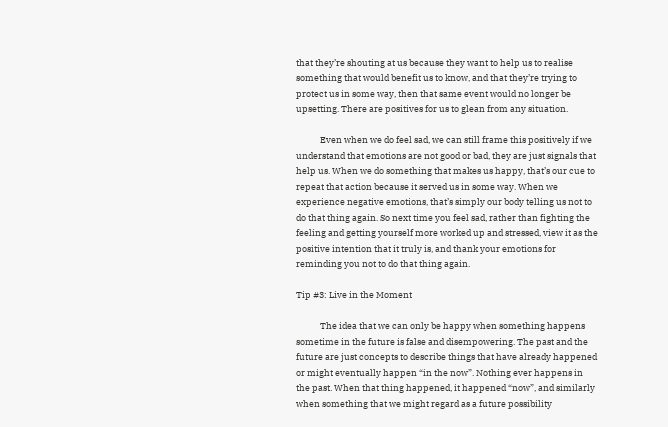that they’re shouting at us because they want to help us to realise something that would benefit us to know, and that they’re trying to protect us in some way, then that same event would no longer be upsetting. There are positives for us to glean from any situation.

            Even when we do feel sad, we can still frame this positively if we understand that emotions are not good or bad, they are just signals that help us. When we do something that makes us happy, that’s our cue to repeat that action because it served us in some way. When we experience negative emotions, that’s simply our body telling us not to do that thing again. So next time you feel sad, rather than fighting the feeling and getting yourself more worked up and stressed, view it as the positive intention that it truly is, and thank your emotions for reminding you not to do that thing again.

Tip #3: Live in the Moment

            The idea that we can only be happy when something happens sometime in the future is false and disempowering. The past and the future are just concepts to describe things that have already happened or might eventually happen “in the now”. Nothing ever happens in the past. When that thing happened, it happened “now”, and similarly when something that we might regard as a future possibility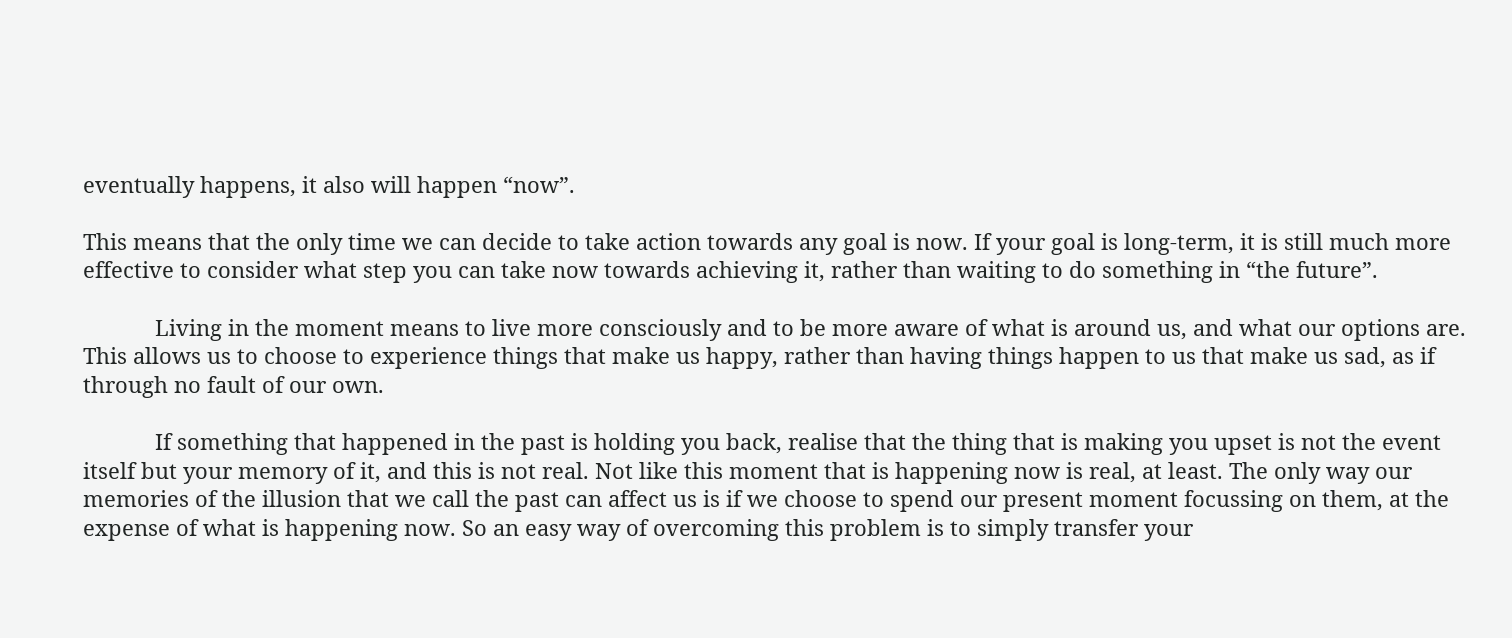eventually happens, it also will happen “now”.

This means that the only time we can decide to take action towards any goal is now. If your goal is long-term, it is still much more effective to consider what step you can take now towards achieving it, rather than waiting to do something in “the future”.

            Living in the moment means to live more consciously and to be more aware of what is around us, and what our options are. This allows us to choose to experience things that make us happy, rather than having things happen to us that make us sad, as if through no fault of our own.

            If something that happened in the past is holding you back, realise that the thing that is making you upset is not the event itself but your memory of it, and this is not real. Not like this moment that is happening now is real, at least. The only way our memories of the illusion that we call the past can affect us is if we choose to spend our present moment focussing on them, at the expense of what is happening now. So an easy way of overcoming this problem is to simply transfer your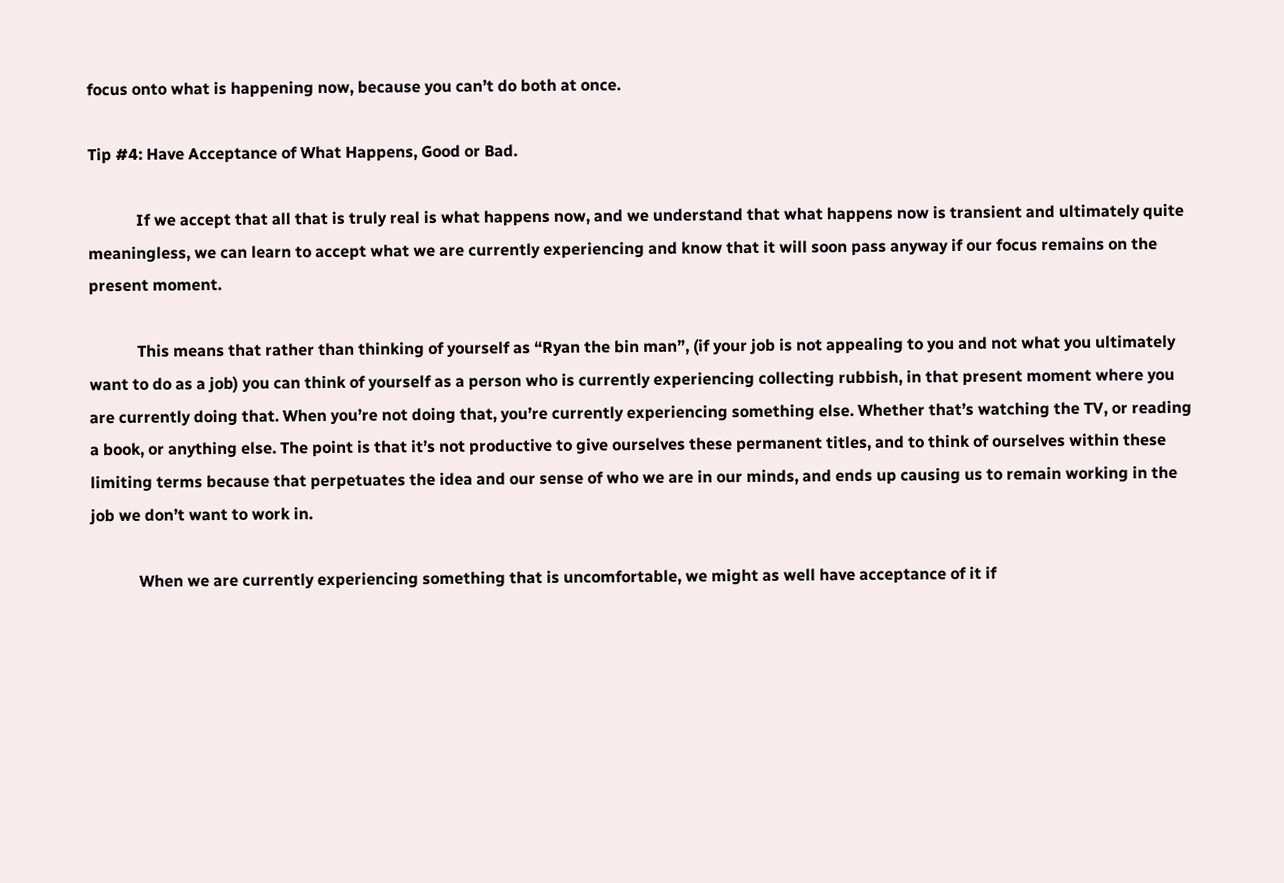focus onto what is happening now, because you can’t do both at once.

Tip #4: Have Acceptance of What Happens, Good or Bad.

            If we accept that all that is truly real is what happens now, and we understand that what happens now is transient and ultimately quite meaningless, we can learn to accept what we are currently experiencing and know that it will soon pass anyway if our focus remains on the present moment.

            This means that rather than thinking of yourself as “Ryan the bin man”, (if your job is not appealing to you and not what you ultimately want to do as a job) you can think of yourself as a person who is currently experiencing collecting rubbish, in that present moment where you are currently doing that. When you’re not doing that, you’re currently experiencing something else. Whether that’s watching the TV, or reading a book, or anything else. The point is that it’s not productive to give ourselves these permanent titles, and to think of ourselves within these limiting terms because that perpetuates the idea and our sense of who we are in our minds, and ends up causing us to remain working in the job we don’t want to work in.

            When we are currently experiencing something that is uncomfortable, we might as well have acceptance of it if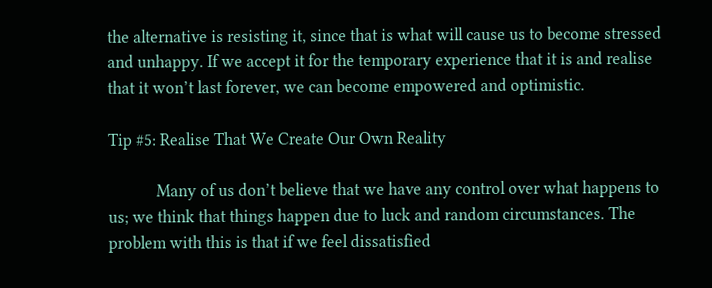the alternative is resisting it, since that is what will cause us to become stressed and unhappy. If we accept it for the temporary experience that it is and realise that it won’t last forever, we can become empowered and optimistic.

Tip #5: Realise That We Create Our Own Reality

            Many of us don’t believe that we have any control over what happens to us; we think that things happen due to luck and random circumstances. The problem with this is that if we feel dissatisfied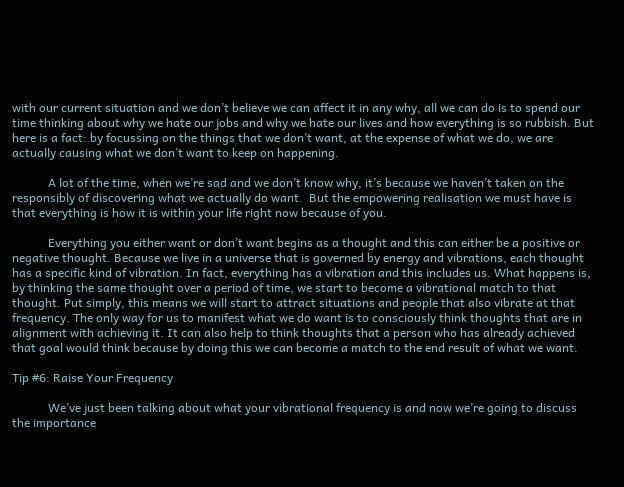with our current situation and we don’t believe we can affect it in any why, all we can do is to spend our time thinking about why we hate our jobs and why we hate our lives and how everything is so rubbish. But here is a fact: by focussing on the things that we don’t want, at the expense of what we do, we are actually causing what we don’t want to keep on happening.

            A lot of the time, when we’re sad and we don’t know why, it’s because we haven’t taken on the responsibly of discovering what we actually do want.  But the empowering realisation we must have is that everything is how it is within your life right now because of you.

            Everything you either want or don’t want begins as a thought and this can either be a positive or negative thought. Because we live in a universe that is governed by energy and vibrations, each thought has a specific kind of vibration. In fact, everything has a vibration and this includes us. What happens is, by thinking the same thought over a period of time, we start to become a vibrational match to that thought. Put simply, this means we will start to attract situations and people that also vibrate at that frequency. The only way for us to manifest what we do want is to consciously think thoughts that are in alignment with achieving it. It can also help to think thoughts that a person who has already achieved that goal would think because by doing this we can become a match to the end result of what we want.

Tip #6: Raise Your Frequency

            We’ve just been talking about what your vibrational frequency is and now we’re going to discuss the importance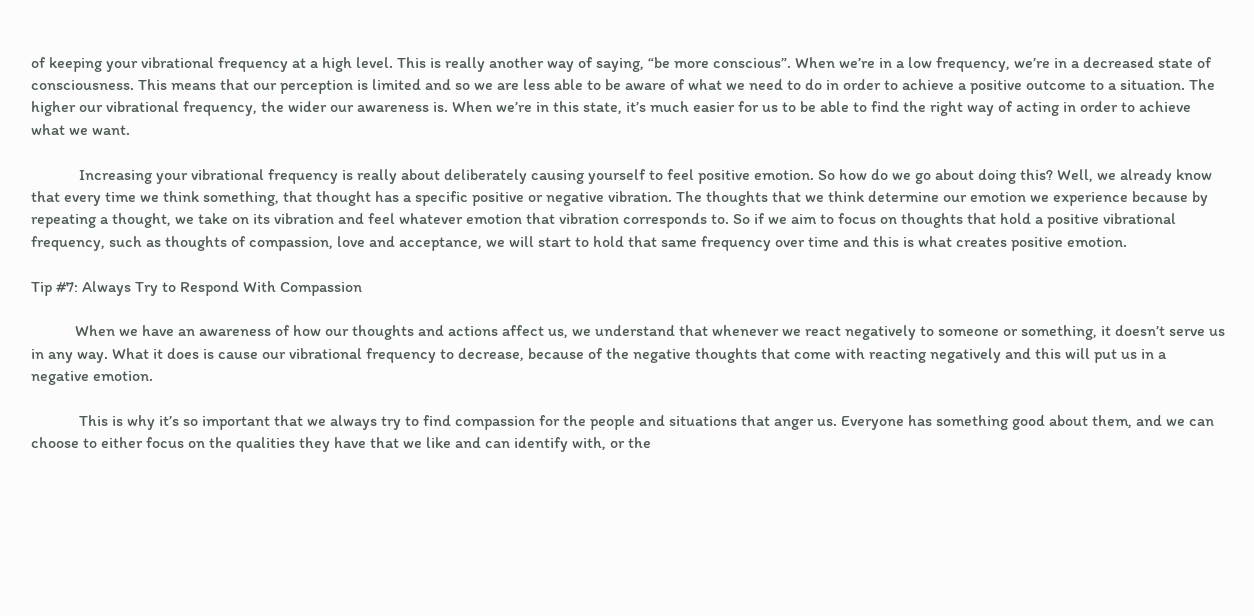of keeping your vibrational frequency at a high level. This is really another way of saying, “be more conscious”. When we’re in a low frequency, we’re in a decreased state of consciousness. This means that our perception is limited and so we are less able to be aware of what we need to do in order to achieve a positive outcome to a situation. The higher our vibrational frequency, the wider our awareness is. When we’re in this state, it’s much easier for us to be able to find the right way of acting in order to achieve what we want.

            Increasing your vibrational frequency is really about deliberately causing yourself to feel positive emotion. So how do we go about doing this? Well, we already know that every time we think something, that thought has a specific positive or negative vibration. The thoughts that we think determine our emotion we experience because by repeating a thought, we take on its vibration and feel whatever emotion that vibration corresponds to. So if we aim to focus on thoughts that hold a positive vibrational frequency, such as thoughts of compassion, love and acceptance, we will start to hold that same frequency over time and this is what creates positive emotion.

Tip #7: Always Try to Respond With Compassion

           When we have an awareness of how our thoughts and actions affect us, we understand that whenever we react negatively to someone or something, it doesn’t serve us in any way. What it does is cause our vibrational frequency to decrease, because of the negative thoughts that come with reacting negatively and this will put us in a negative emotion.

            This is why it’s so important that we always try to find compassion for the people and situations that anger us. Everyone has something good about them, and we can choose to either focus on the qualities they have that we like and can identify with, or the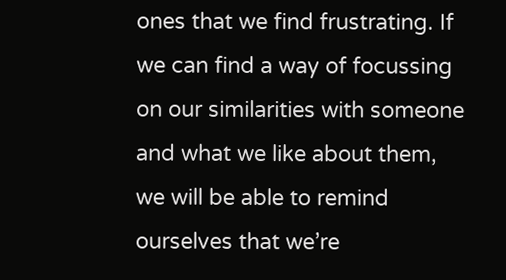ones that we find frustrating. If we can find a way of focussing on our similarities with someone and what we like about them, we will be able to remind ourselves that we’re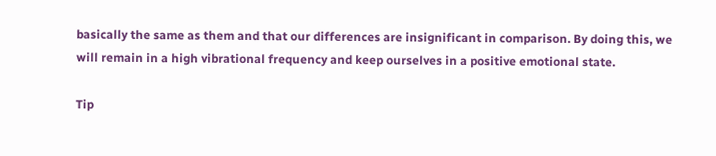basically the same as them and that our differences are insignificant in comparison. By doing this, we will remain in a high vibrational frequency and keep ourselves in a positive emotional state.

Tip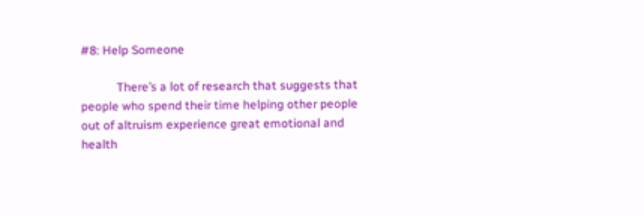#8: Help Someone

            There’s a lot of research that suggests that people who spend their time helping other people out of altruism experience great emotional and health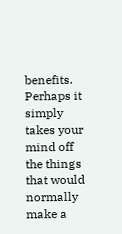benefits. Perhaps it simply takes your mind off the things that would normally make a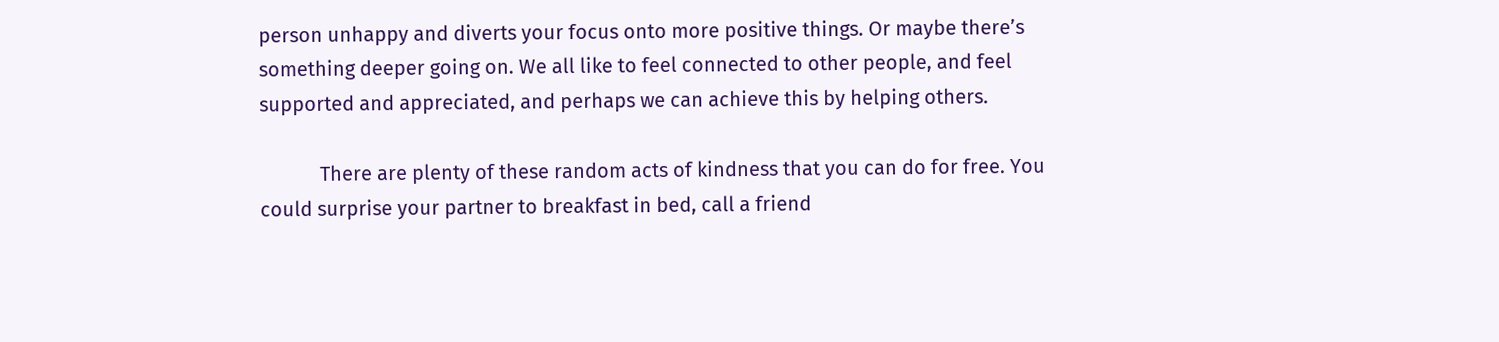person unhappy and diverts your focus onto more positive things. Or maybe there’s something deeper going on. We all like to feel connected to other people, and feel supported and appreciated, and perhaps we can achieve this by helping others.

            There are plenty of these random acts of kindness that you can do for free. You could surprise your partner to breakfast in bed, call a friend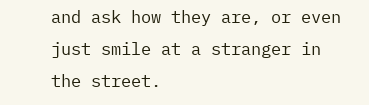and ask how they are, or even just smile at a stranger in the street.